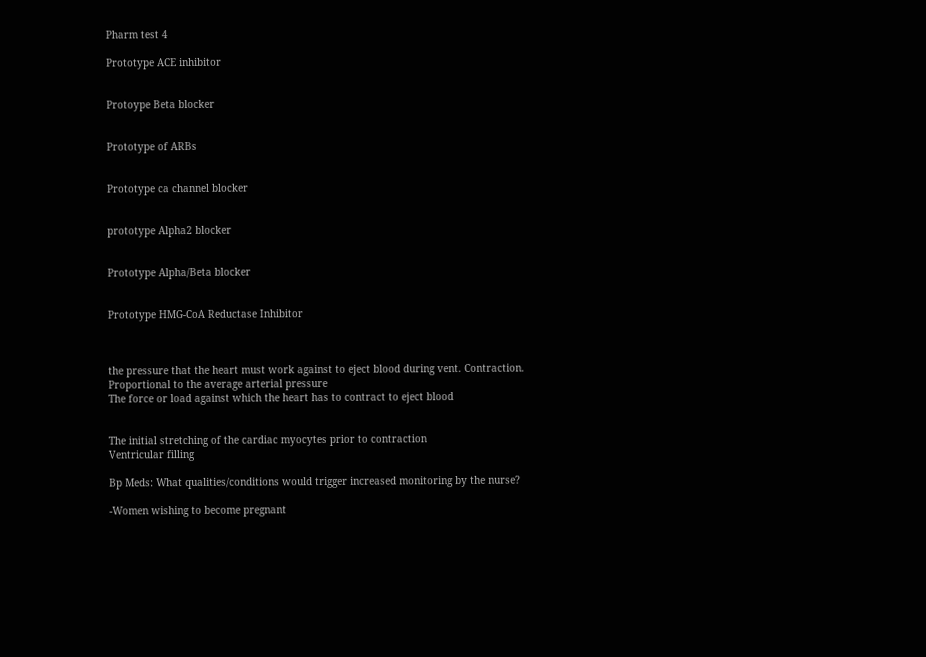Pharm test 4

Prototype ACE inhibitor


Protoype Beta blocker


Prototype of ARBs


Prototype ca channel blocker


prototype Alpha2 blocker


Prototype Alpha/Beta blocker


Prototype HMG-CoA Reductase Inhibitor



the pressure that the heart must work against to eject blood during vent. Contraction.
Proportional to the average arterial pressure
The force or load against which the heart has to contract to eject blood


The initial stretching of the cardiac myocytes prior to contraction
Ventricular filling

Bp Meds: What qualities/conditions would trigger increased monitoring by the nurse?

-Women wishing to become pregnant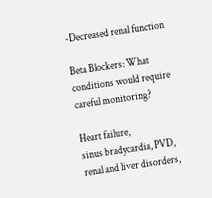-Decreased renal function

Beta Blockers: What conditions would require careful monitoring?

Heart failure,
sinus bradycardia, PVD, renal and liver disorders,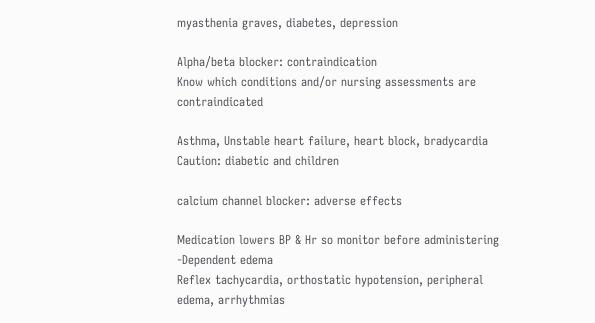myasthenia graves, diabetes, depression

Alpha/beta blocker: contraindication
Know which conditions and/or nursing assessments are contraindicated

Asthma, Unstable heart failure, heart block, bradycardia
Caution: diabetic and children

calcium channel blocker: adverse effects

Medication lowers BP & Hr so monitor before administering
-Dependent edema
Reflex tachycardia, orthostatic hypotension, peripheral edema, arrhythmias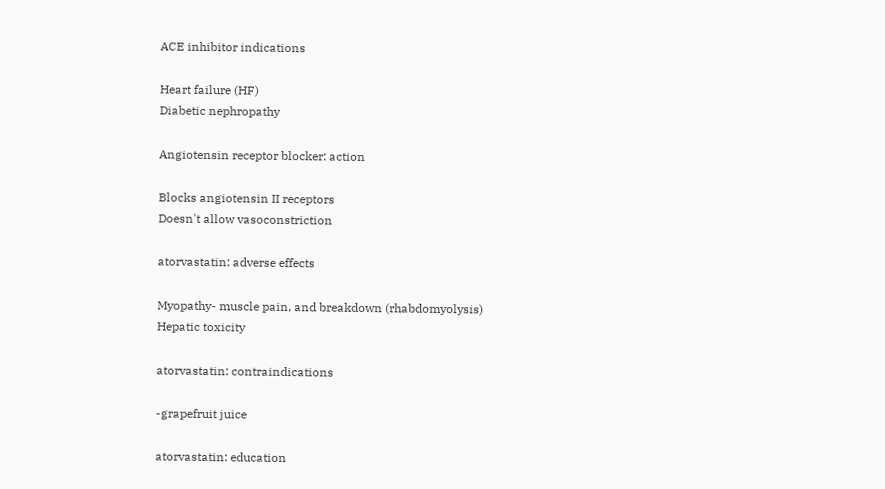ACE inhibitor indications

Heart failure (HF)
Diabetic nephropathy

Angiotensin receptor blocker: action

Blocks angiotensin II receptors
Doesn't allow vasoconstriction

atorvastatin: adverse effects

Myopathy- muscle pain, and breakdown (rhabdomyolysis)
Hepatic toxicity

atorvastatin: contraindications

-grapefruit juice

atorvastatin: education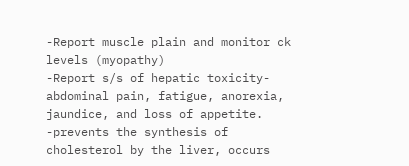-Report muscle plain and monitor ck levels (myopathy)
-Report s/s of hepatic toxicity- abdominal pain, fatigue, anorexia, jaundice, and loss of appetite.
-prevents the synthesis of cholesterol by the liver, occurs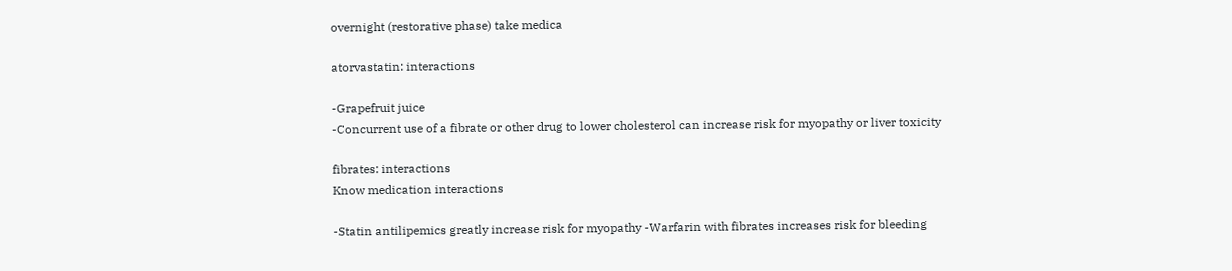overnight (restorative phase) take medica

atorvastatin: interactions

-Grapefruit juice
-Concurrent use of a fibrate or other drug to lower cholesterol can increase risk for myopathy or liver toxicity

fibrates: interactions
Know medication interactions

-Statin antilipemics greatly increase risk for myopathy -Warfarin with fibrates increases risk for bleeding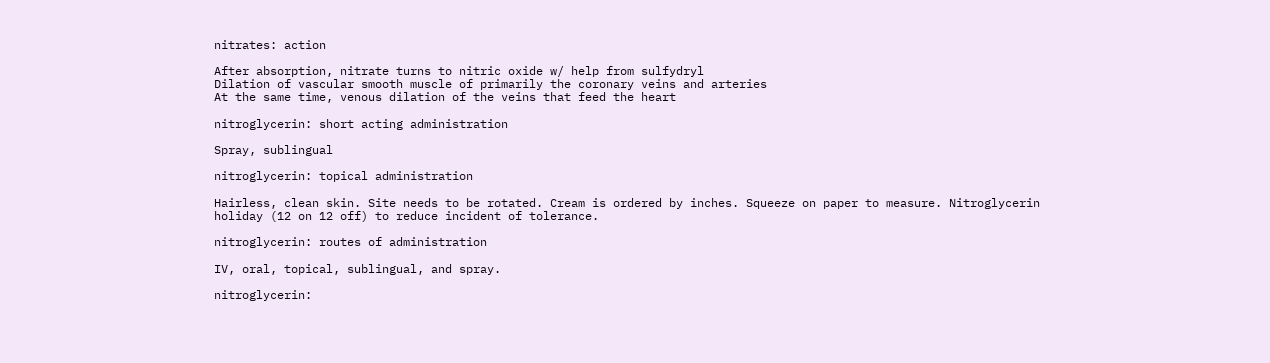nitrates: action

After absorption, nitrate turns to nitric oxide w/ help from sulfydryl
Dilation of vascular smooth muscle of primarily the coronary veins and arteries
At the same time, venous dilation of the veins that feed the heart

nitroglycerin: short acting administration

Spray, sublingual

nitroglycerin: topical administration

Hairless, clean skin. Site needs to be rotated. Cream is ordered by inches. Squeeze on paper to measure. Nitroglycerin holiday (12 on 12 off) to reduce incident of tolerance.

nitroglycerin: routes of administration

IV, oral, topical, sublingual, and spray.

nitroglycerin: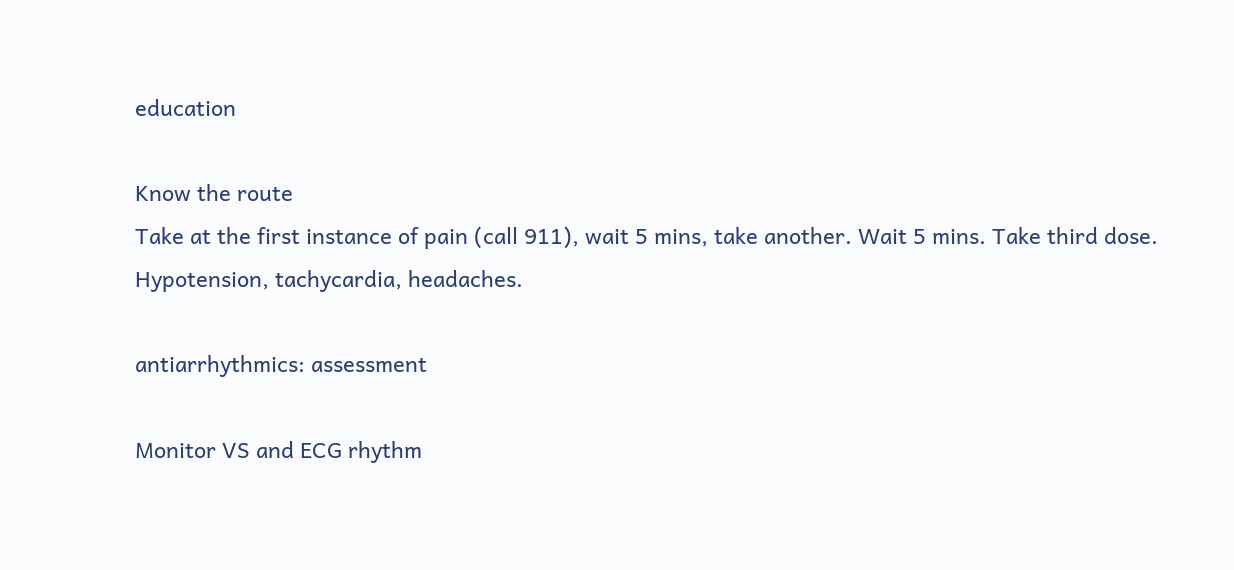education

Know the route
Take at the first instance of pain (call 911), wait 5 mins, take another. Wait 5 mins. Take third dose.
Hypotension, tachycardia, headaches.

antiarrhythmics: assessment

Monitor VS and ECG rhythm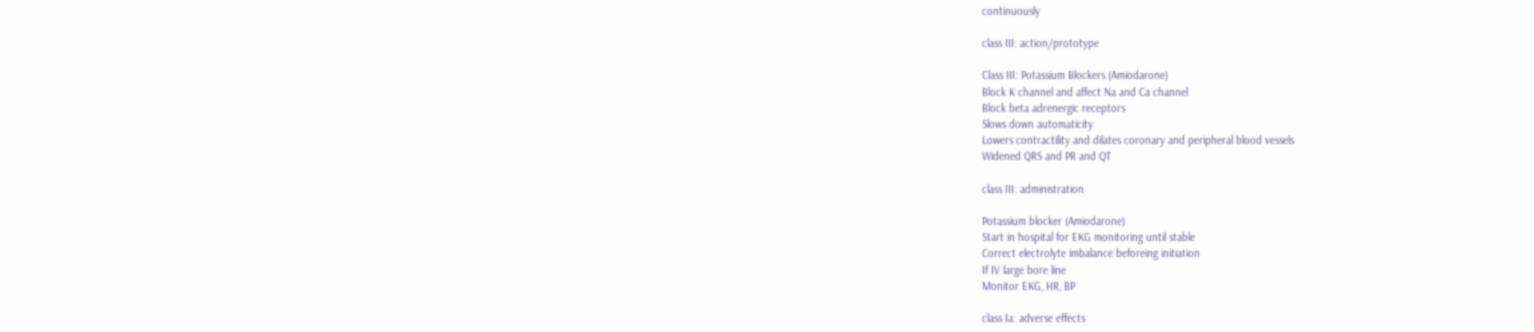continuously

class III: action/prototype

Class III: Potassium Blockers (Amiodarone)
Block K channel and affect Na and Ca channel
Block beta adrenergic receptors
Slows down automaticity
Lowers contractility and dilates coronary and peripheral blood vessels
Widened QRS and PR and QT

class III: administration

Potassium blocker (Amiodarone)
Start in hospital for EKG monitoring until stable
Correct electrolyte imbalance beforeing initiation
If IV large bore line
Monitor EKG, HR, BP

class Ia: adverse effects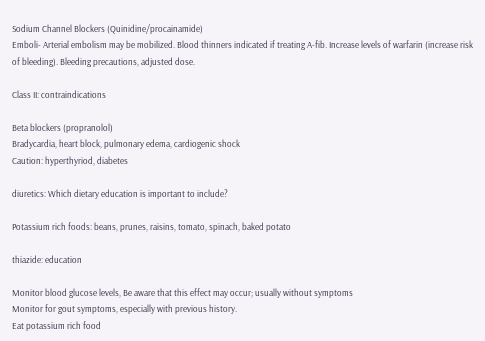Sodium Channel Blockers (Quinidine/procainamide)
Emboli- Arterial embolism may be mobilized. Blood thinners indicated if treating A-fib. Increase levels of warfarin (increase risk of bleeding). Bleeding precautions, adjusted dose.

Class II: contraindications

Beta blockers (propranolol)
Bradycardia, heart block, pulmonary edema, cardiogenic shock
Caution: hyperthyriod, diabetes

diuretics: Which dietary education is important to include?

Potassium rich foods: beans, prunes, raisins, tomato, spinach, baked potato

thiazide: education

Monitor blood glucose levels, Be aware that this effect may occur; usually without symptoms
Monitor for gout symptoms, especially with previous history.
Eat potassium rich food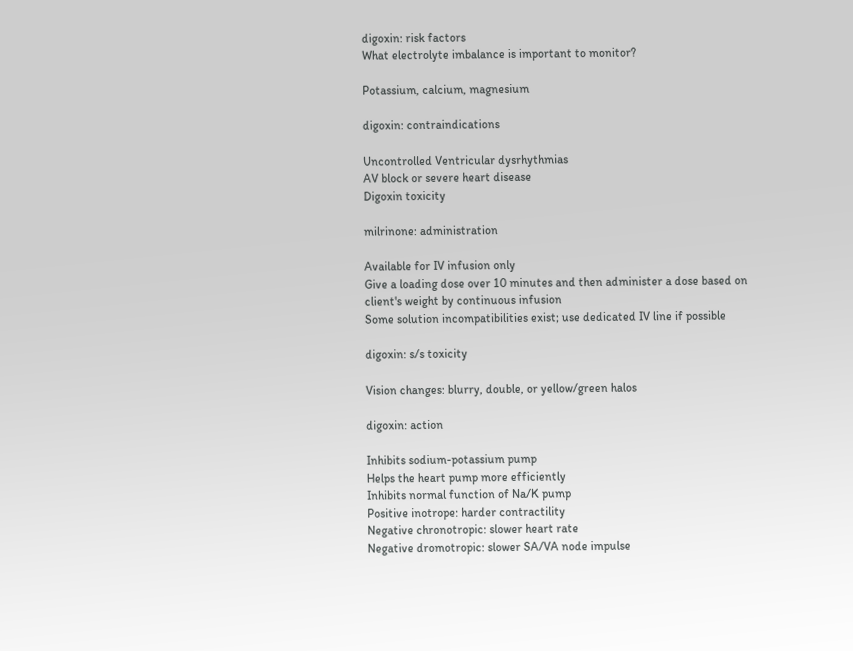digoxin: risk factors
What electrolyte imbalance is important to monitor?

Potassium, calcium, magnesium

digoxin: contraindications

Uncontrolled Ventricular dysrhythmias
AV block or severe heart disease
Digoxin toxicity

milrinone: administration

Available for IV infusion only
Give a loading dose over 10 minutes and then administer a dose based on client's weight by continuous infusion
Some solution incompatibilities exist; use dedicated IV line if possible

digoxin: s/s toxicity

Vision changes: blurry, double, or yellow/green halos

digoxin: action

Inhibits sodium-potassium pump
Helps the heart pump more efficiently
Inhibits normal function of Na/K pump
Positive inotrope: harder contractility
Negative chronotropic: slower heart rate
Negative dromotropic: slower SA/VA node impulse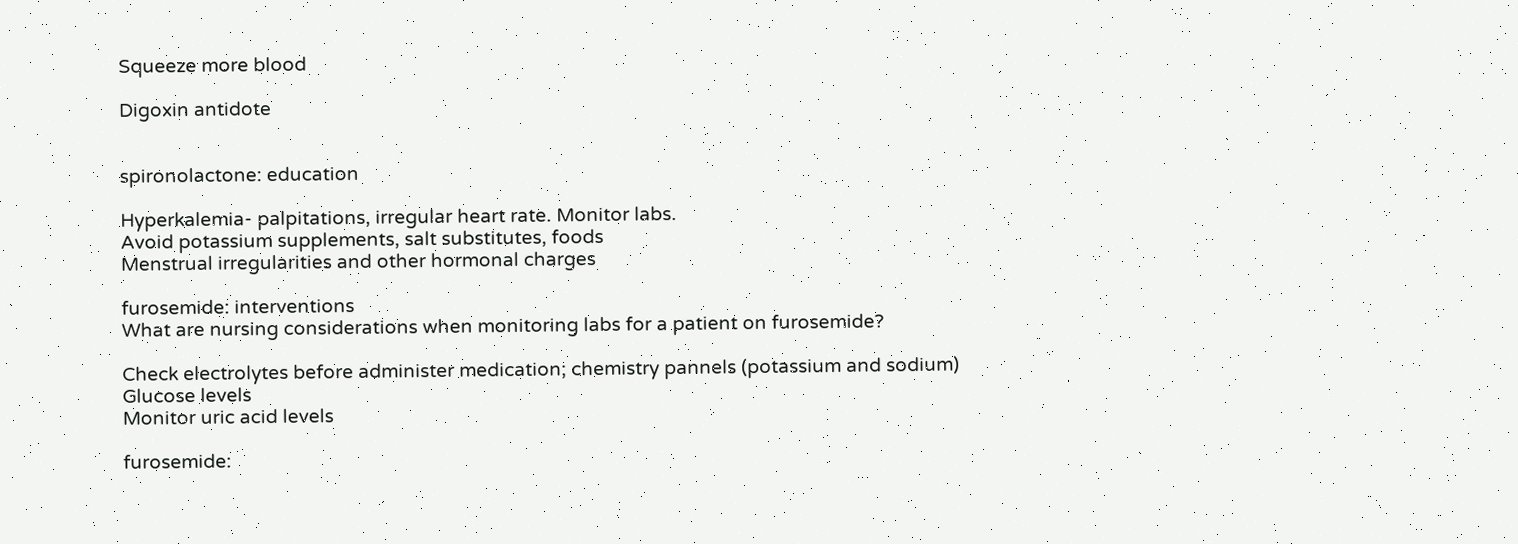Squeeze more blood

Digoxin antidote


spironolactone: education

Hyperkalemia- palpitations, irregular heart rate. Monitor labs.
Avoid potassium supplements, salt substitutes, foods
Menstrual irregularities and other hormonal charges

furosemide: interventions
What are nursing considerations when monitoring labs for a patient on furosemide?

Check electrolytes before administer medication; chemistry pannels (potassium and sodium)
Glucose levels
Monitor uric acid levels

furosemide: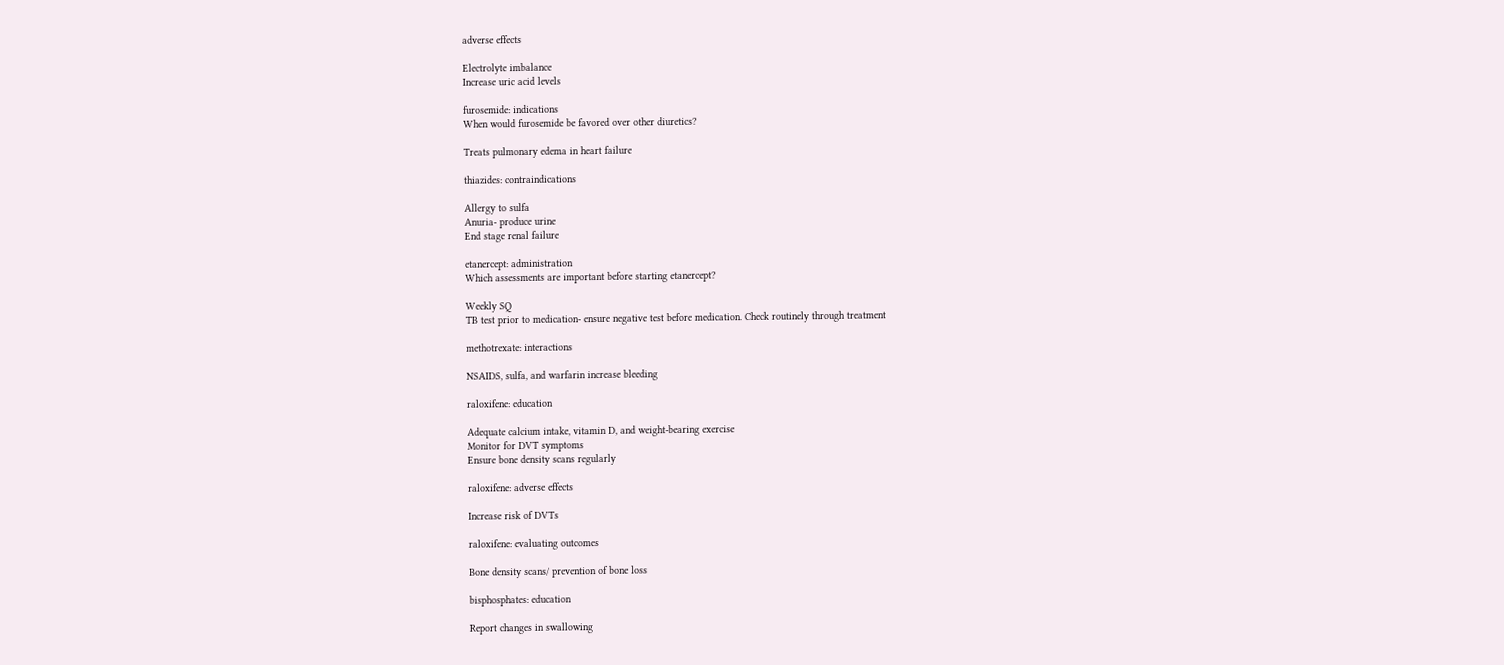adverse effects

Electrolyte imbalance
Increase uric acid levels

furosemide: indications
When would furosemide be favored over other diuretics?

Treats pulmonary edema in heart failure

thiazides: contraindications

Allergy to sulfa
Anuria- produce urine
End stage renal failure

etanercept: administration
Which assessments are important before starting etanercept?

Weekly SQ
TB test prior to medication- ensure negative test before medication. Check routinely through treatment

methotrexate: interactions

NSAIDS, sulfa, and warfarin increase bleeding

raloxifene: education

Adequate calcium intake, vitamin D, and weight-bearing exercise
Monitor for DVT symptoms
Ensure bone density scans regularly

raloxifene: adverse effects

Increase risk of DVTs

raloxifene: evaluating outcomes

Bone density scans/ prevention of bone loss

bisphosphates: education

Report changes in swallowing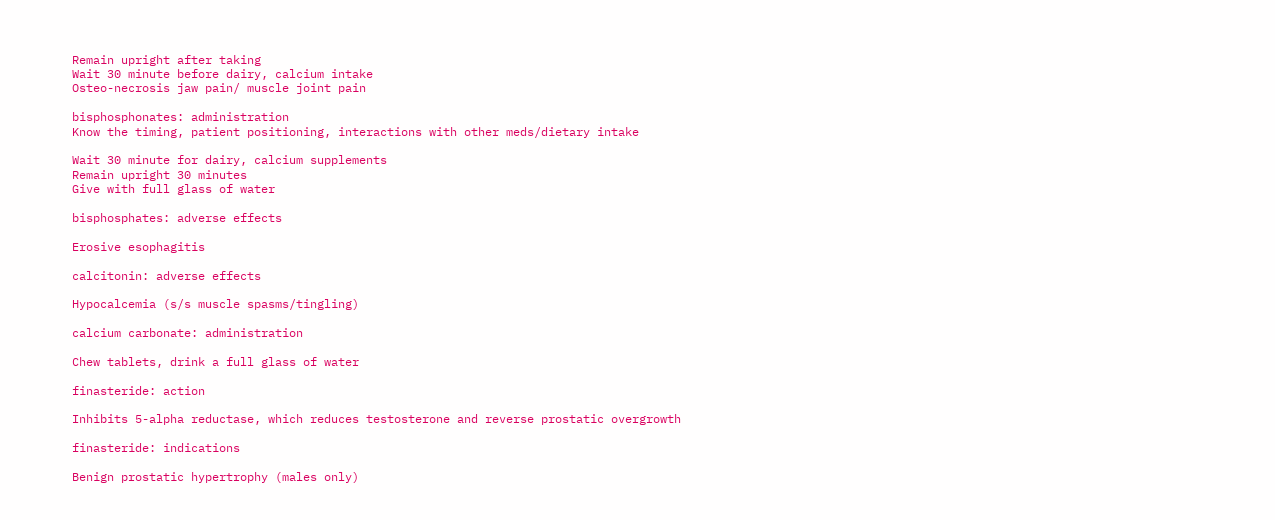Remain upright after taking
Wait 30 minute before dairy, calcium intake
Osteo-necrosis jaw pain/ muscle joint pain

bisphosphonates: administration
Know the timing, patient positioning, interactions with other meds/dietary intake

Wait 30 minute for dairy, calcium supplements
Remain upright 30 minutes
Give with full glass of water

bisphosphates: adverse effects

Erosive esophagitis

calcitonin: adverse effects

Hypocalcemia (s/s muscle spasms/tingling)

calcium carbonate: administration

Chew tablets, drink a full glass of water

finasteride: action

Inhibits 5-alpha reductase, which reduces testosterone and reverse prostatic overgrowth

finasteride: indications

Benign prostatic hypertrophy (males only)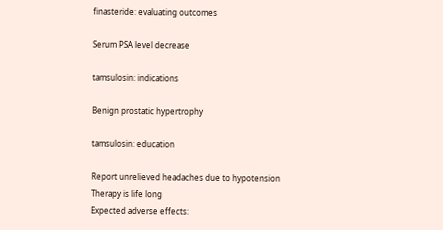finasteride: evaluating outcomes

Serum PSA level decrease

tamsulosin: indications

Benign prostatic hypertrophy

tamsulosin: education

Report unrelieved headaches due to hypotension
Therapy is life long
Expected adverse effects: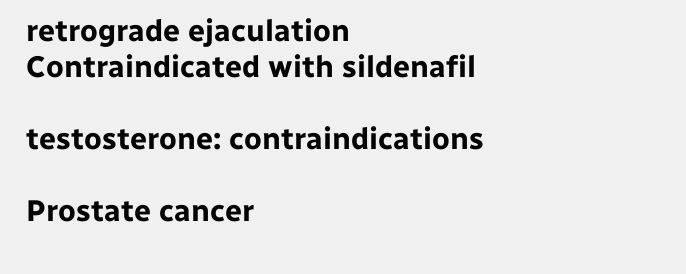retrograde ejaculation
Contraindicated with sildenafil

testosterone: contraindications

Prostate cancer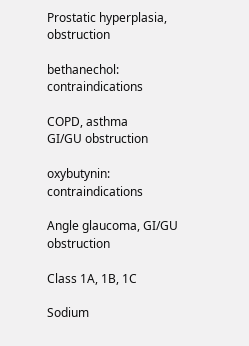Prostatic hyperplasia, obstruction

bethanechol: contraindications

COPD, asthma
GI/GU obstruction

oxybutynin: contraindications

Angle glaucoma, GI/GU obstruction

Class 1A, 1B, 1C

Sodium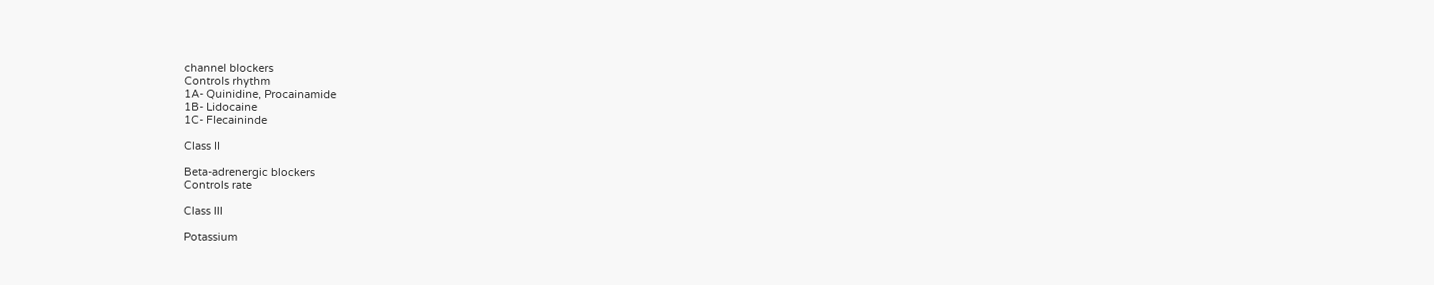channel blockers
Controls rhythm
1A- Quinidine, Procainamide
1B- Lidocaine
1C- Flecaininde

Class II

Beta-adrenergic blockers
Controls rate

Class III

Potassium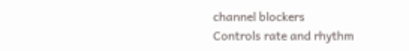channel blockers
Controls rate and rhythm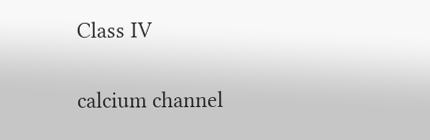Class IV

calcium channel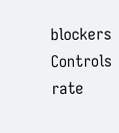blockers
Controls rate